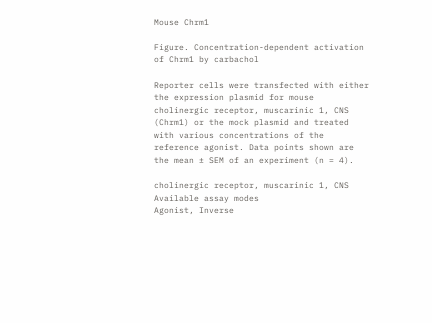Mouse Chrm1

Figure. Concentration-dependent activation of Chrm1 by carbachol

Reporter cells were transfected with either the expression plasmid for mouse cholinergic receptor, muscarinic 1, CNS (Chrm1) or the mock plasmid and treated with various concentrations of the reference agonist. Data points shown are the mean ± SEM of an experiment (n = 4).

cholinergic receptor, muscarinic 1, CNS
Available assay modes
Agonist, Inverse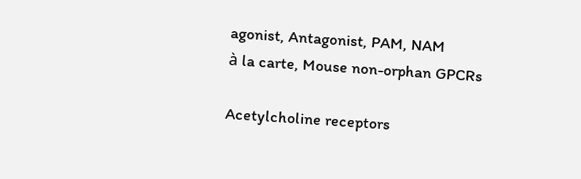agonist, Antagonist, PAM, NAM
à la carte, Mouse non-orphan GPCRs

Acetylcholine receptors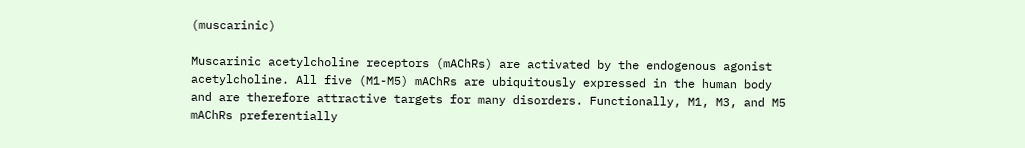(muscarinic)

Muscarinic acetylcholine receptors (mAChRs) are activated by the endogenous agonist acetylcholine. All five (M1-M5) mAChRs are ubiquitously expressed in the human body and are therefore attractive targets for many disorders. Functionally, M1, M3, and M5 mAChRs preferentially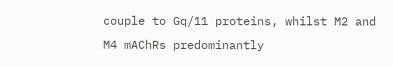couple to Gq/11 proteins, whilst M2 and M4 mAChRs predominantly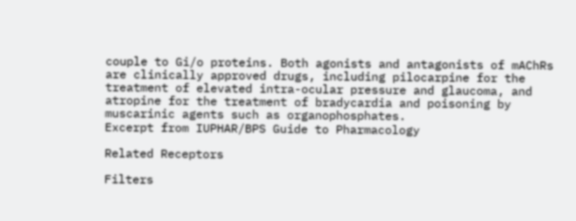couple to Gi/o proteins. Both agonists and antagonists of mAChRs are clinically approved drugs, including pilocarpine for the treatment of elevated intra-ocular pressure and glaucoma, and atropine for the treatment of bradycardia and poisoning by muscarinic agents such as organophosphates.
Excerpt from IUPHAR/BPS Guide to Pharmacology

Related Receptors

Filters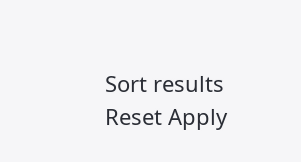Sort results
Reset Apply